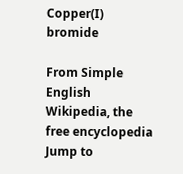Copper(I) bromide

From Simple English Wikipedia, the free encyclopedia
Jump to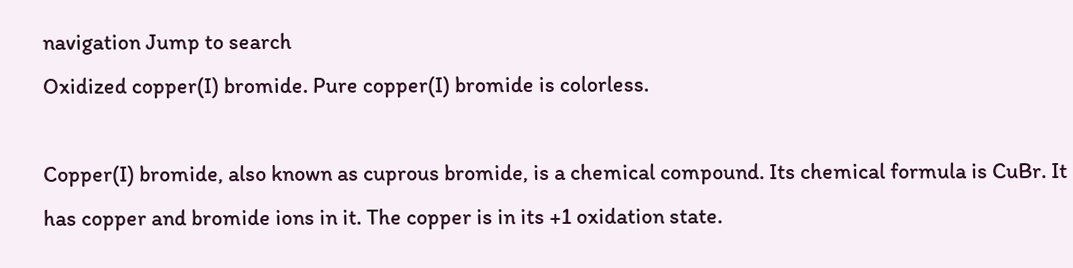navigation Jump to search
Oxidized copper(I) bromide. Pure copper(I) bromide is colorless.

Copper(I) bromide, also known as cuprous bromide, is a chemical compound. Its chemical formula is CuBr. It has copper and bromide ions in it. The copper is in its +1 oxidation state.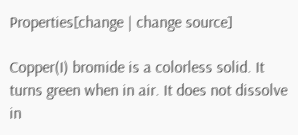Properties[change | change source]

Copper(I) bromide is a colorless solid. It turns green when in air. It does not dissolve in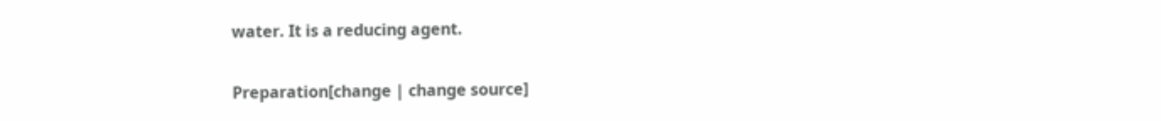water. It is a reducing agent.

Preparation[change | change source]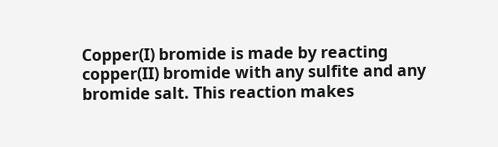Copper(I) bromide is made by reacting copper(II) bromide with any sulfite and any bromide salt. This reaction makes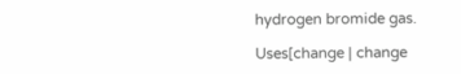hydrogen bromide gas.

Uses[change | change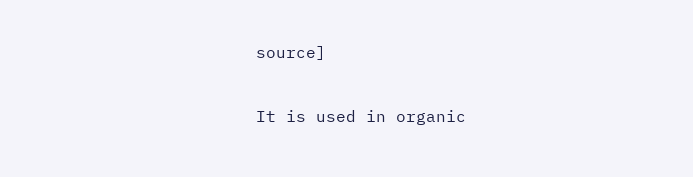source]

It is used in organic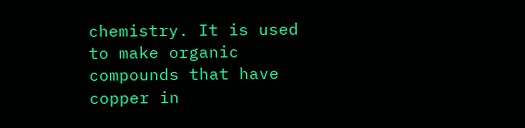chemistry. It is used to make organic compounds that have copper in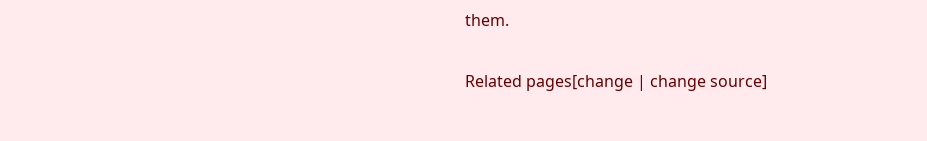them.

Related pages[change | change source]